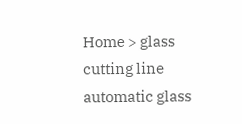Home > glass cutting line
automatic glass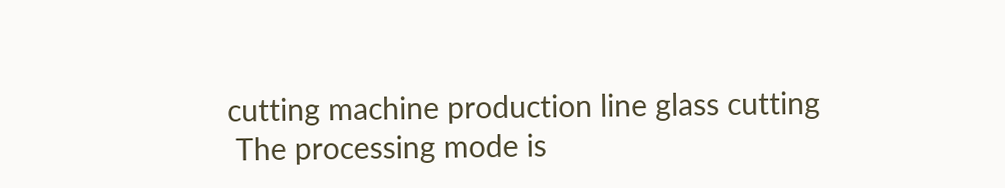cutting machine production line glass cutting
 The processing mode is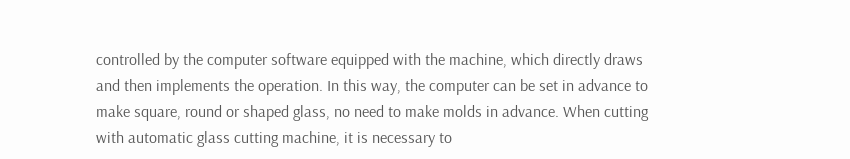controlled by the computer software equipped with the machine, which directly draws and then implements the operation. In this way, the computer can be set in advance to make square, round or shaped glass, no need to make molds in advance. When cutting with automatic glass cutting machine, it is necessary to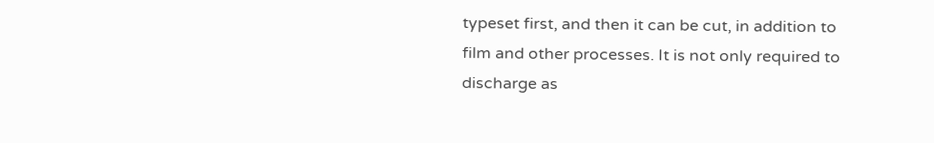typeset first, and then it can be cut, in addition to film and other processes. It is not only required to discharge as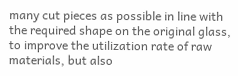many cut pieces as possible in line with the required shape on the original glass, to improve the utilization rate of raw materials, but also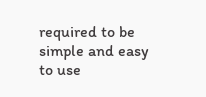required to be simple and easy to use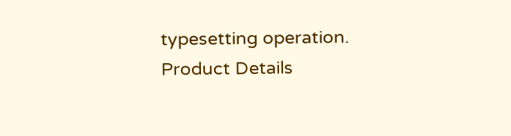typesetting operation.
Product Details